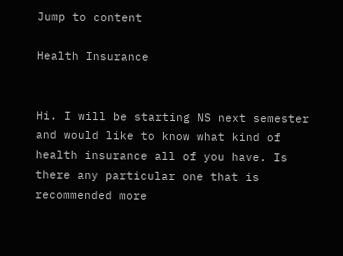Jump to content

Health Insurance


Hi. I will be starting NS next semester and would like to know what kind of health insurance all of you have. Is there any particular one that is recommended more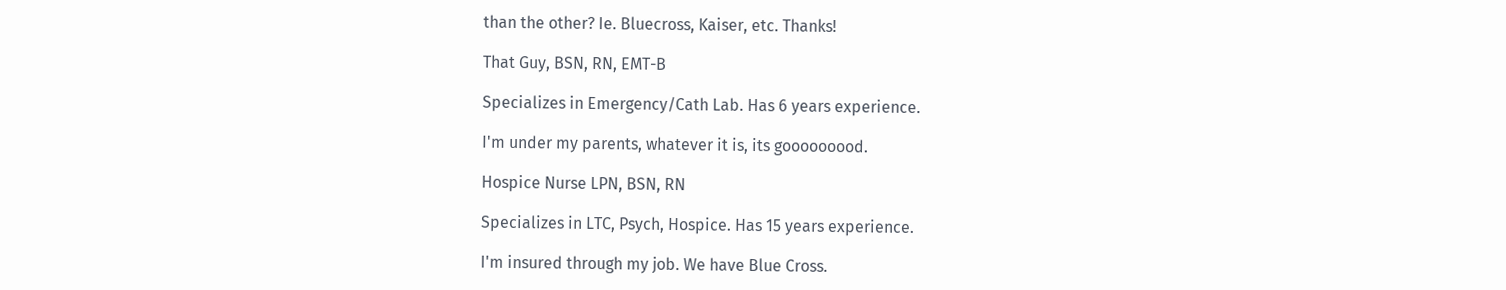than the other? Ie. Bluecross, Kaiser, etc. Thanks!

That Guy, BSN, RN, EMT-B

Specializes in Emergency/Cath Lab. Has 6 years experience.

I'm under my parents, whatever it is, its gooooooood.

Hospice Nurse LPN, BSN, RN

Specializes in LTC, Psych, Hospice. Has 15 years experience.

I'm insured through my job. We have Blue Cross.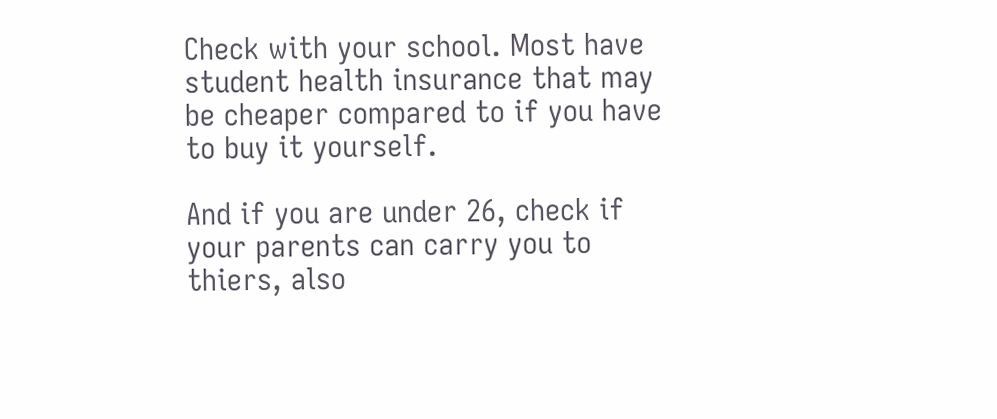Check with your school. Most have student health insurance that may be cheaper compared to if you have to buy it yourself.

And if you are under 26, check if your parents can carry you to thiers, also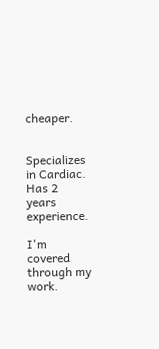cheaper.


Specializes in Cardiac. Has 2 years experience.

I'm covered through my work.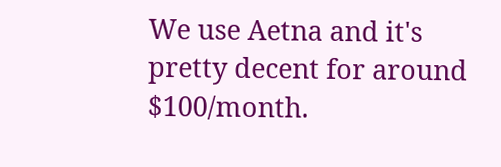We use Aetna and it's pretty decent for around $100/month.